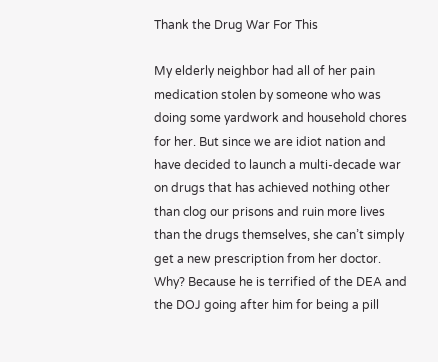Thank the Drug War For This

My elderly neighbor had all of her pain medication stolen by someone who was doing some yardwork and household chores for her. But since we are idiot nation and have decided to launch a multi-decade war on drugs that has achieved nothing other than clog our prisons and ruin more lives than the drugs themselves, she can’t simply get a new prescription from her doctor. Why? Because he is terrified of the DEA and the DOJ going after him for being a pill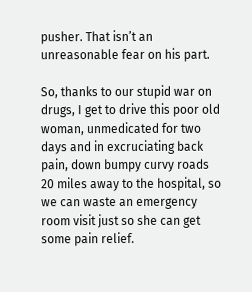pusher. That isn’t an unreasonable fear on his part.

So, thanks to our stupid war on drugs, I get to drive this poor old woman, unmedicated for two days and in excruciating back pain, down bumpy curvy roads 20 miles away to the hospital, so we can waste an emergency room visit just so she can get some pain relief.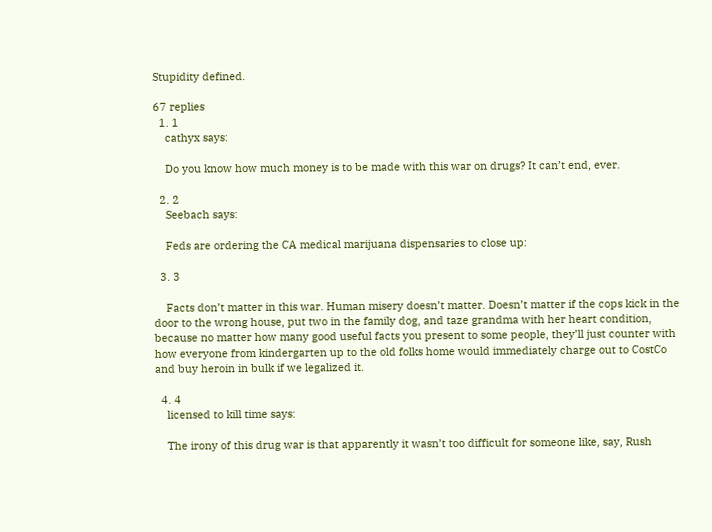Stupidity defined.

67 replies
  1. 1
    cathyx says:

    Do you know how much money is to be made with this war on drugs? It can’t end, ever.

  2. 2
    Seebach says:

    Feds are ordering the CA medical marijuana dispensaries to close up:

  3. 3

    Facts don’t matter in this war. Human misery doesn’t matter. Doesn’t matter if the cops kick in the door to the wrong house, put two in the family dog, and taze grandma with her heart condition, because no matter how many good useful facts you present to some people, they’ll just counter with how everyone from kindergarten up to the old folks home would immediately charge out to CostCo and buy heroin in bulk if we legalized it.

  4. 4
    licensed to kill time says:

    The irony of this drug war is that apparently it wasn’t too difficult for someone like, say, Rush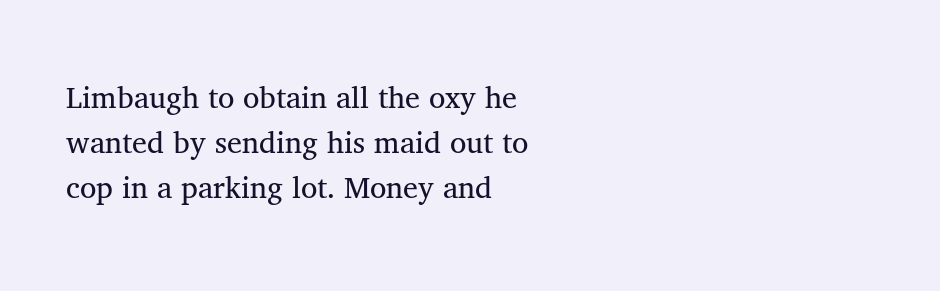Limbaugh to obtain all the oxy he wanted by sending his maid out to cop in a parking lot. Money and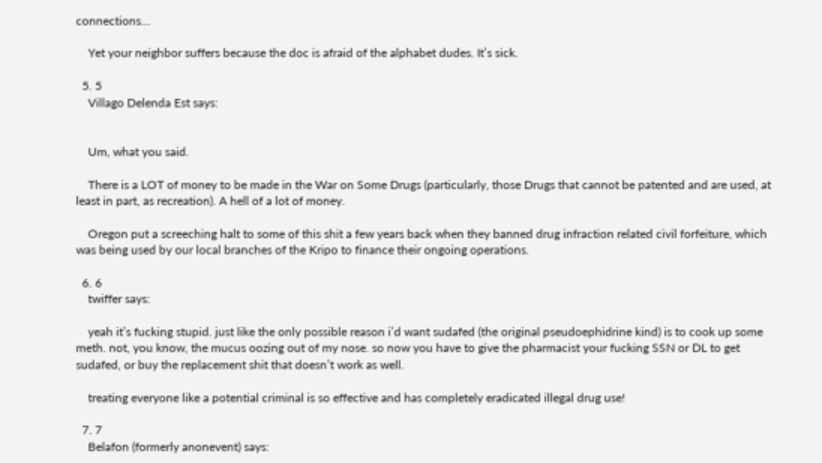connections…

    Yet your neighbor suffers because the doc is afraid of the alphabet dudes. It’s sick.

  5. 5
    Villago Delenda Est says:


    Um, what you said.

    There is a LOT of money to be made in the War on Some Drugs (particularly, those Drugs that cannot be patented and are used, at least in part, as recreation). A hell of a lot of money.

    Oregon put a screeching halt to some of this shit a few years back when they banned drug infraction related civil forfeiture, which was being used by our local branches of the Kripo to finance their ongoing operations.

  6. 6
    twiffer says:

    yeah it’s fucking stupid. just like the only possible reason i’d want sudafed (the original pseudoephidrine kind) is to cook up some meth. not, you know, the mucus oozing out of my nose. so now you have to give the pharmacist your fucking SSN or DL to get sudafed, or buy the replacement shit that doesn’t work as well.

    treating everyone like a potential criminal is so effective and has completely eradicated illegal drug use!

  7. 7
    Belafon (formerly anonevent) says: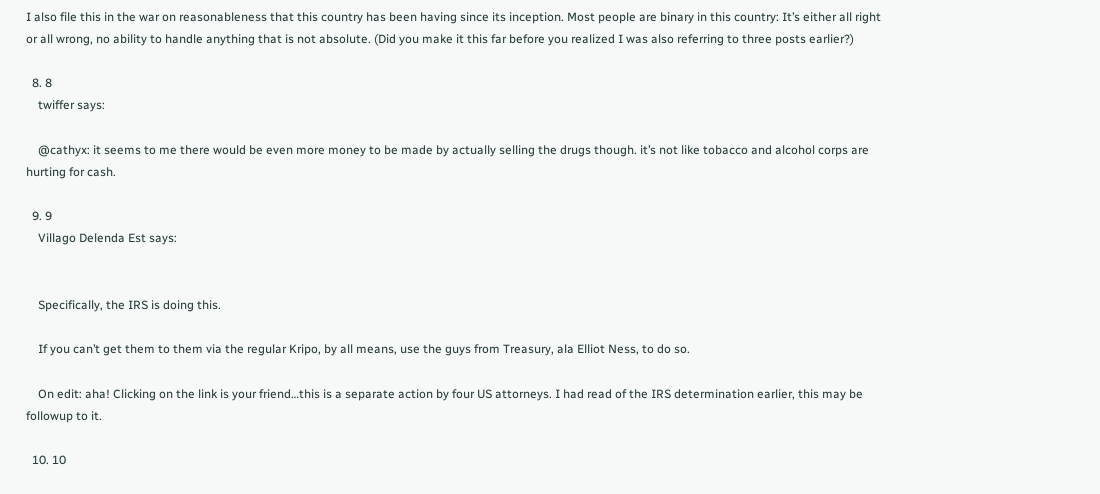I also file this in the war on reasonableness that this country has been having since its inception. Most people are binary in this country: It’s either all right or all wrong, no ability to handle anything that is not absolute. (Did you make it this far before you realized I was also referring to three posts earlier?)

  8. 8
    twiffer says:

    @cathyx: it seems to me there would be even more money to be made by actually selling the drugs though. it’s not like tobacco and alcohol corps are hurting for cash.

  9. 9
    Villago Delenda Est says:


    Specifically, the IRS is doing this.

    If you can’t get them to them via the regular Kripo, by all means, use the guys from Treasury, ala Elliot Ness, to do so.

    On edit: aha! Clicking on the link is your friend…this is a separate action by four US attorneys. I had read of the IRS determination earlier, this may be followup to it.

  10. 10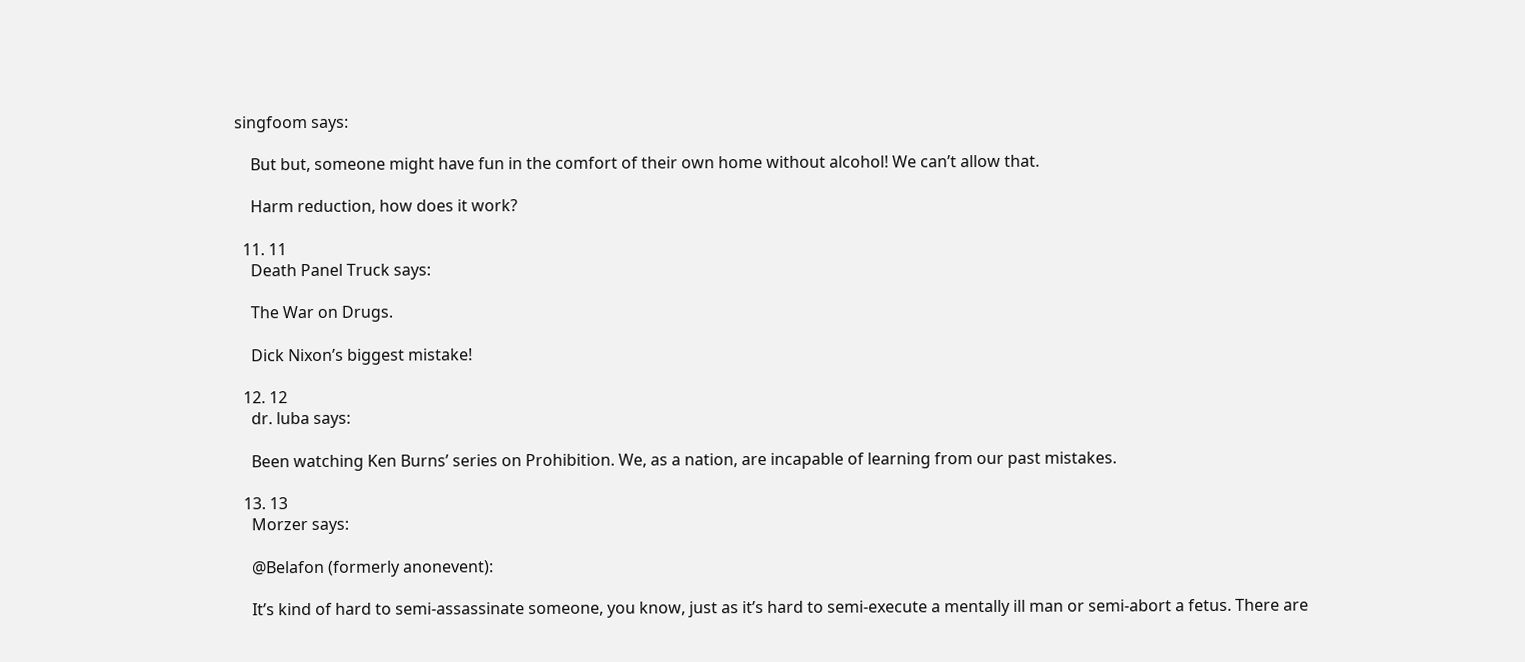singfoom says:

    But but, someone might have fun in the comfort of their own home without alcohol! We can’t allow that.

    Harm reduction, how does it work?

  11. 11
    Death Panel Truck says:

    The War on Drugs.

    Dick Nixon’s biggest mistake!

  12. 12
    dr. luba says:

    Been watching Ken Burns’ series on Prohibition. We, as a nation, are incapable of learning from our past mistakes.

  13. 13
    Morzer says:

    @Belafon (formerly anonevent):

    It’s kind of hard to semi-assassinate someone, you know, just as it’s hard to semi-execute a mentally ill man or semi-abort a fetus. There are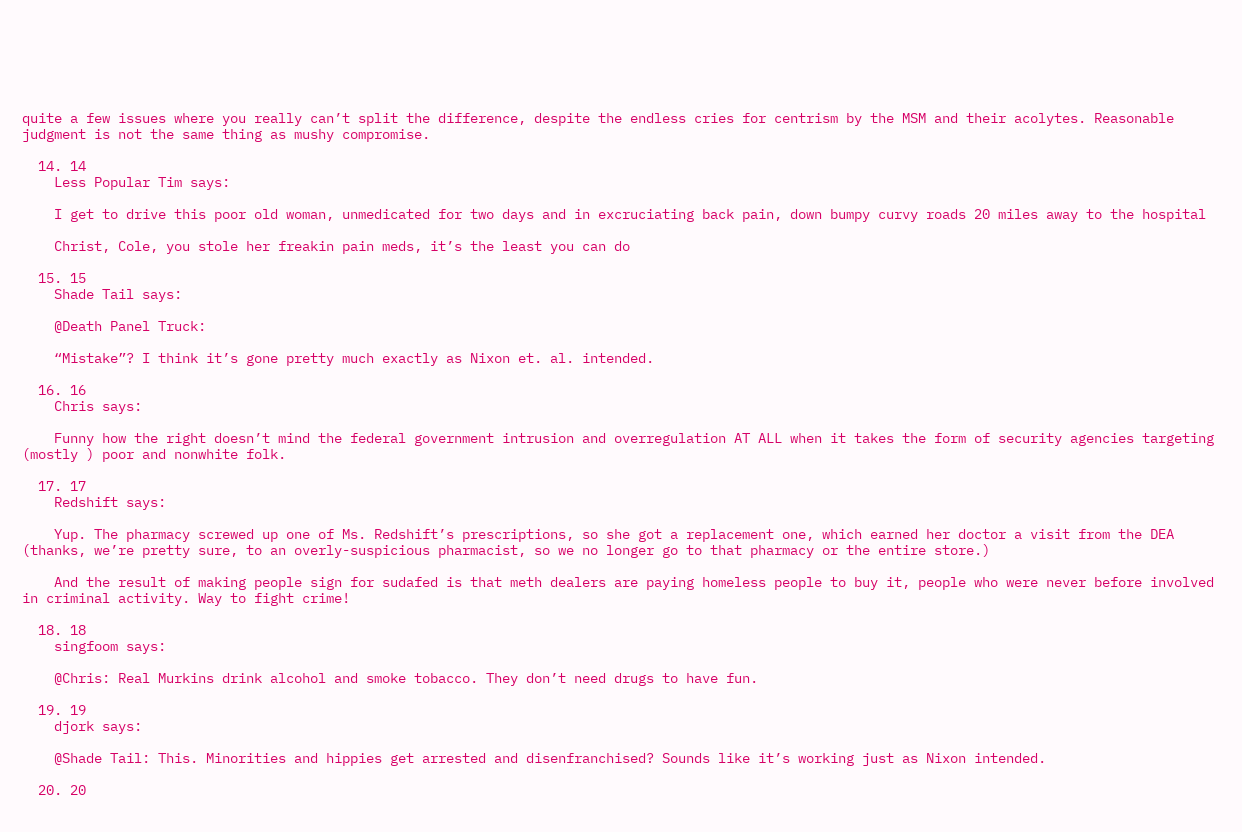quite a few issues where you really can’t split the difference, despite the endless cries for centrism by the MSM and their acolytes. Reasonable judgment is not the same thing as mushy compromise.

  14. 14
    Less Popular Tim says:

    I get to drive this poor old woman, unmedicated for two days and in excruciating back pain, down bumpy curvy roads 20 miles away to the hospital

    Christ, Cole, you stole her freakin pain meds, it’s the least you can do

  15. 15
    Shade Tail says:

    @Death Panel Truck:

    “Mistake”? I think it’s gone pretty much exactly as Nixon et. al. intended.

  16. 16
    Chris says:

    Funny how the right doesn’t mind the federal government intrusion and overregulation AT ALL when it takes the form of security agencies targeting (mostly ) poor and nonwhite folk.

  17. 17
    Redshift says:

    Yup. The pharmacy screwed up one of Ms. Redshift’s prescriptions, so she got a replacement one, which earned her doctor a visit from the DEA (thanks, we’re pretty sure, to an overly-suspicious pharmacist, so we no longer go to that pharmacy or the entire store.)

    And the result of making people sign for sudafed is that meth dealers are paying homeless people to buy it, people who were never before involved in criminal activity. Way to fight crime!

  18. 18
    singfoom says:

    @Chris: Real Murkins drink alcohol and smoke tobacco. They don’t need drugs to have fun.

  19. 19
    djork says:

    @Shade Tail: This. Minorities and hippies get arrested and disenfranchised? Sounds like it’s working just as Nixon intended.

  20. 20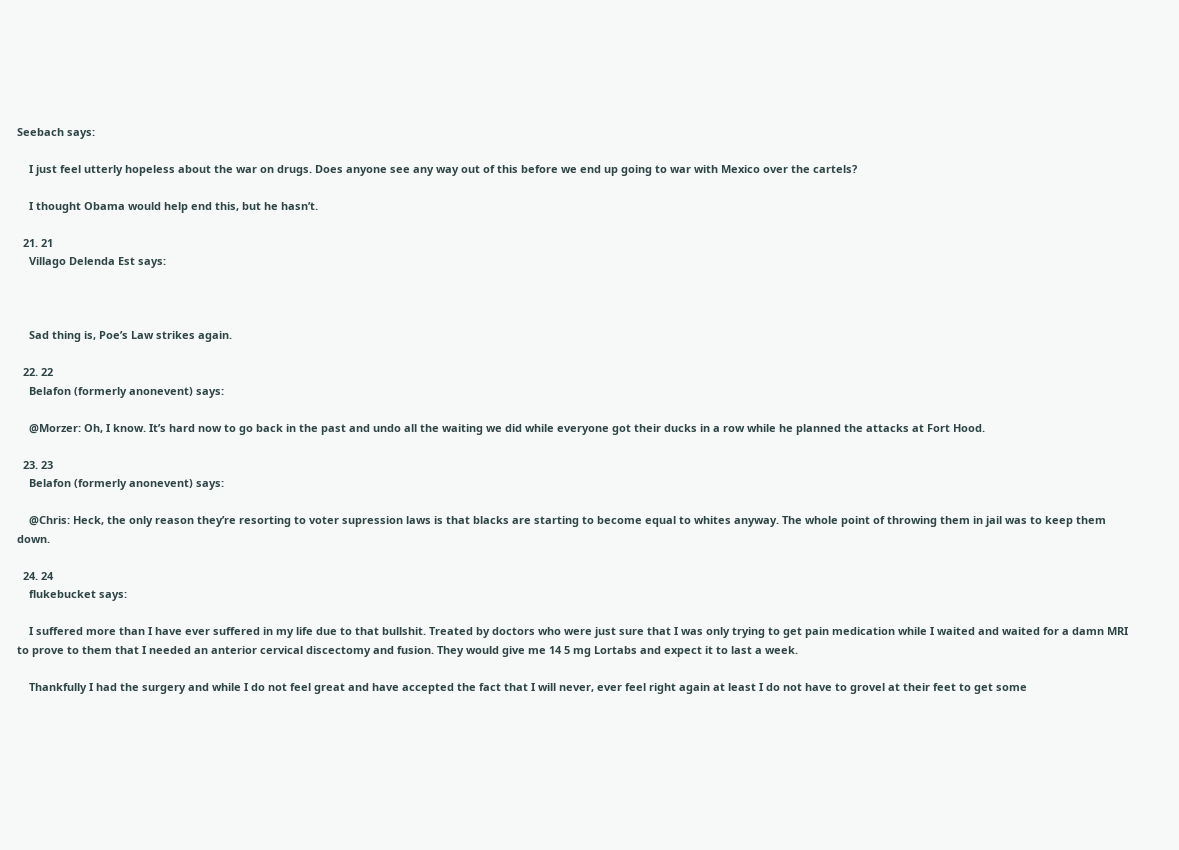Seebach says:

    I just feel utterly hopeless about the war on drugs. Does anyone see any way out of this before we end up going to war with Mexico over the cartels?

    I thought Obama would help end this, but he hasn’t.

  21. 21
    Villago Delenda Est says:



    Sad thing is, Poe’s Law strikes again.

  22. 22
    Belafon (formerly anonevent) says:

    @Morzer: Oh, I know. It’s hard now to go back in the past and undo all the waiting we did while everyone got their ducks in a row while he planned the attacks at Fort Hood.

  23. 23
    Belafon (formerly anonevent) says:

    @Chris: Heck, the only reason they’re resorting to voter supression laws is that blacks are starting to become equal to whites anyway. The whole point of throwing them in jail was to keep them down.

  24. 24
    flukebucket says:

    I suffered more than I have ever suffered in my life due to that bullshit. Treated by doctors who were just sure that I was only trying to get pain medication while I waited and waited for a damn MRI to prove to them that I needed an anterior cervical discectomy and fusion. They would give me 14 5 mg Lortabs and expect it to last a week.

    Thankfully I had the surgery and while I do not feel great and have accepted the fact that I will never, ever feel right again at least I do not have to grovel at their feet to get some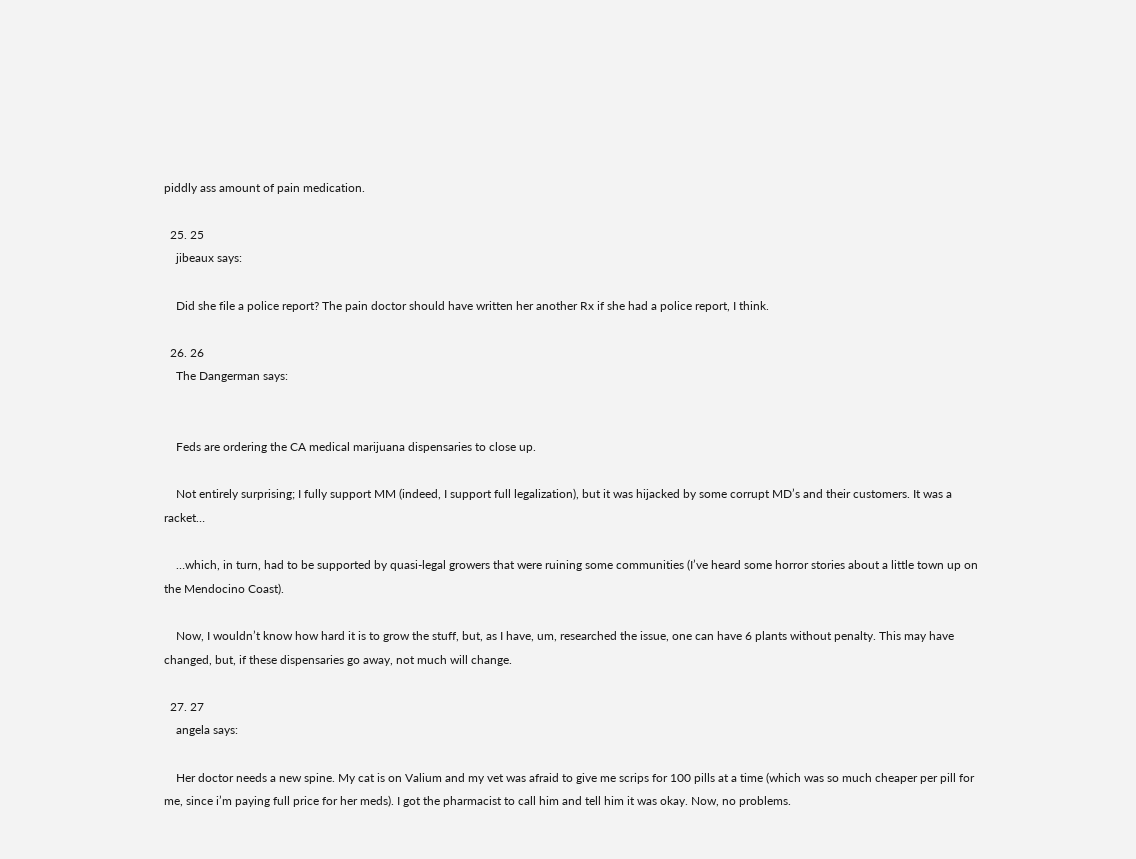piddly ass amount of pain medication.

  25. 25
    jibeaux says:

    Did she file a police report? The pain doctor should have written her another Rx if she had a police report, I think.

  26. 26
    The Dangerman says:


    Feds are ordering the CA medical marijuana dispensaries to close up.

    Not entirely surprising; I fully support MM (indeed, I support full legalization), but it was hijacked by some corrupt MD’s and their customers. It was a racket…

    …which, in turn, had to be supported by quasi-legal growers that were ruining some communities (I’ve heard some horror stories about a little town up on the Mendocino Coast).

    Now, I wouldn’t know how hard it is to grow the stuff, but, as I have, um, researched the issue, one can have 6 plants without penalty. This may have changed, but, if these dispensaries go away, not much will change.

  27. 27
    angela says:

    Her doctor needs a new spine. My cat is on Valium and my vet was afraid to give me scrips for 100 pills at a time (which was so much cheaper per pill for me, since i’m paying full price for her meds). I got the pharmacist to call him and tell him it was okay. Now, no problems.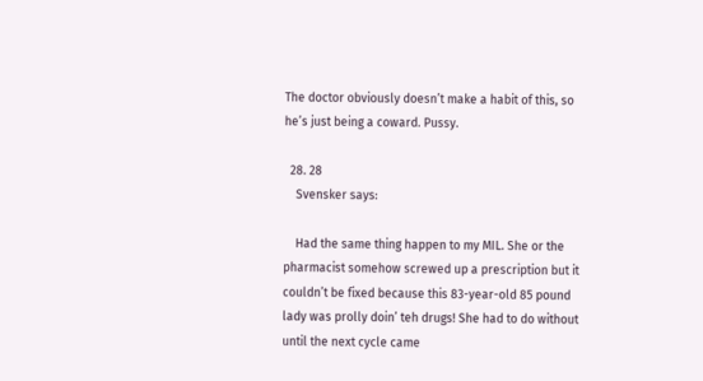The doctor obviously doesn’t make a habit of this, so he’s just being a coward. Pussy.

  28. 28
    Svensker says:

    Had the same thing happen to my MIL. She or the pharmacist somehow screwed up a prescription but it couldn’t be fixed because this 83-year-old 85 pound lady was prolly doin’ teh drugs! She had to do without until the next cycle came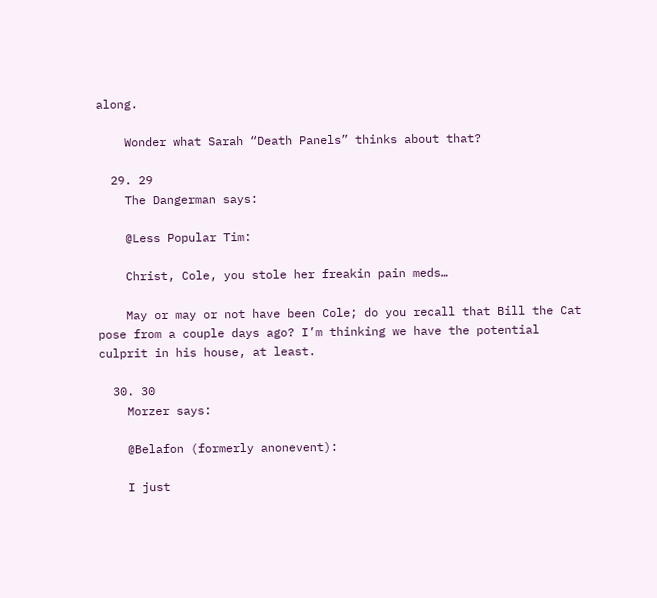along.

    Wonder what Sarah “Death Panels” thinks about that?

  29. 29
    The Dangerman says:

    @Less Popular Tim:

    Christ, Cole, you stole her freakin pain meds…

    May or may or not have been Cole; do you recall that Bill the Cat pose from a couple days ago? I’m thinking we have the potential culprit in his house, at least.

  30. 30
    Morzer says:

    @Belafon (formerly anonevent):

    I just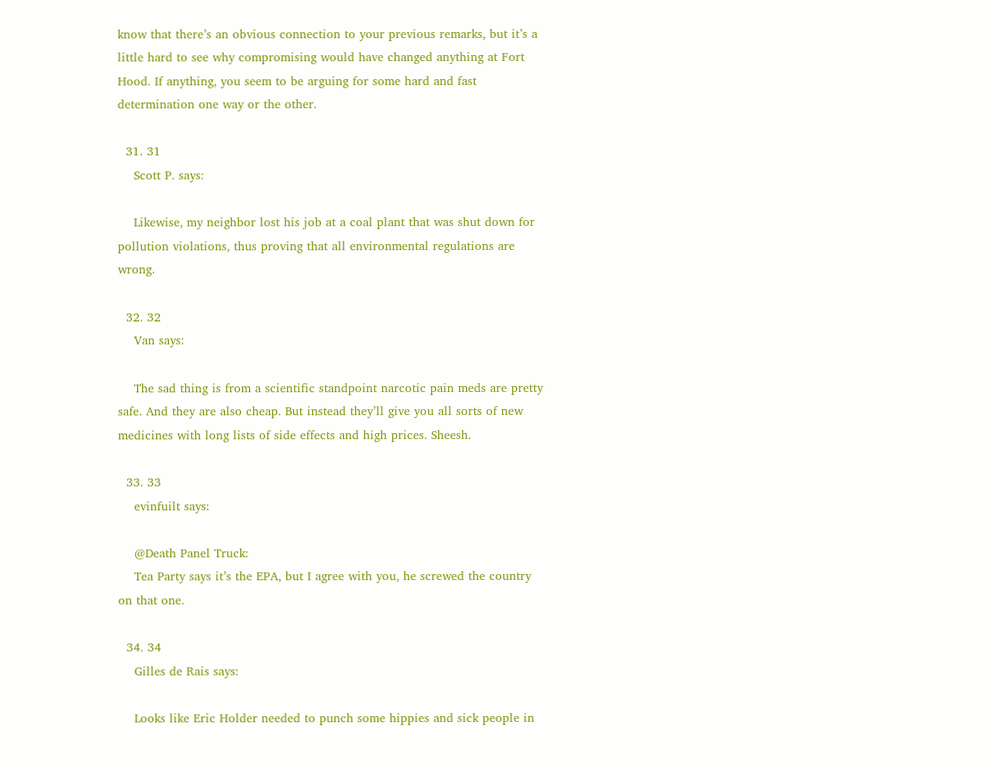know that there’s an obvious connection to your previous remarks, but it’s a little hard to see why compromising would have changed anything at Fort Hood. If anything, you seem to be arguing for some hard and fast determination one way or the other.

  31. 31
    Scott P. says:

    Likewise, my neighbor lost his job at a coal plant that was shut down for pollution violations, thus proving that all environmental regulations are wrong.

  32. 32
    Van says:

    The sad thing is from a scientific standpoint narcotic pain meds are pretty safe. And they are also cheap. But instead they’ll give you all sorts of new medicines with long lists of side effects and high prices. Sheesh.

  33. 33
    evinfuilt says:

    @Death Panel Truck:
    Tea Party says it’s the EPA, but I agree with you, he screwed the country on that one.

  34. 34
    Gilles de Rais says:

    Looks like Eric Holder needed to punch some hippies and sick people in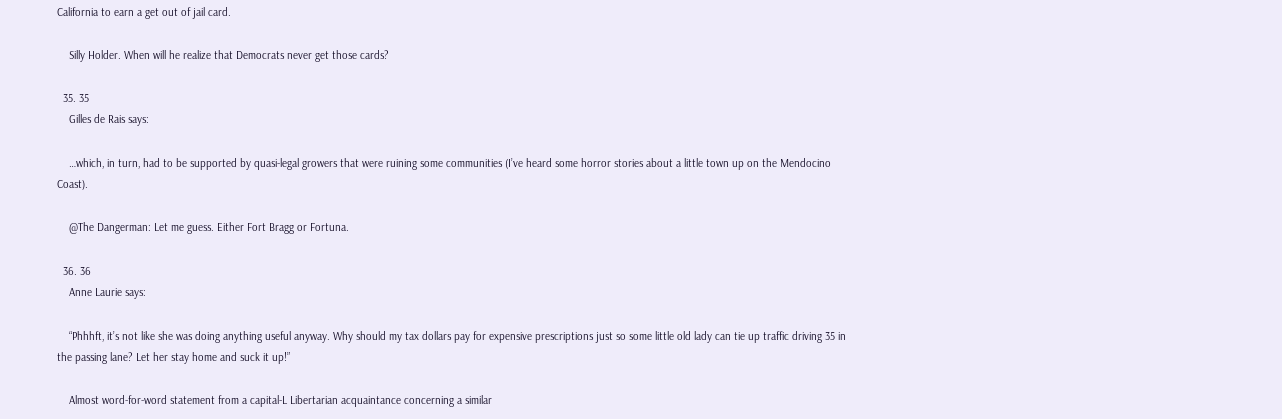California to earn a get out of jail card.

    Silly Holder. When will he realize that Democrats never get those cards?

  35. 35
    Gilles de Rais says:

    …which, in turn, had to be supported by quasi-legal growers that were ruining some communities (I’ve heard some horror stories about a little town up on the Mendocino Coast).

    @The Dangerman: Let me guess. Either Fort Bragg or Fortuna.

  36. 36
    Anne Laurie says:

    “Phhhft, it’s not like she was doing anything useful anyway. Why should my tax dollars pay for expensive prescriptions just so some little old lady can tie up traffic driving 35 in the passing lane? Let her stay home and suck it up!”

    Almost word-for-word statement from a capital-L Libertarian acquaintance concerning a similar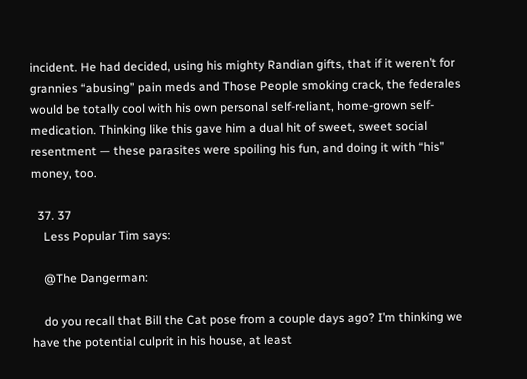incident. He had decided, using his mighty Randian gifts, that if it weren’t for grannies “abusing” pain meds and Those People smoking crack, the federales would be totally cool with his own personal self-reliant, home-grown self-medication. Thinking like this gave him a dual hit of sweet, sweet social resentment — these parasites were spoiling his fun, and doing it with “his” money, too.

  37. 37
    Less Popular Tim says:

    @The Dangerman:

    do you recall that Bill the Cat pose from a couple days ago? I’m thinking we have the potential culprit in his house, at least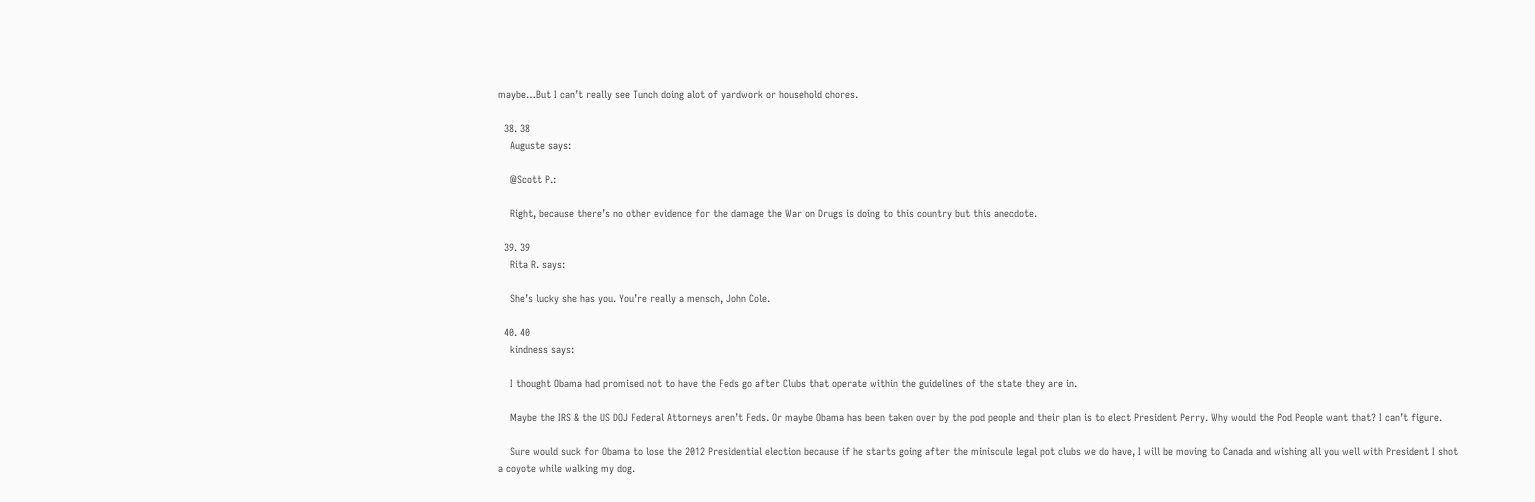maybe…But I can’t really see Tunch doing alot of yardwork or household chores.

  38. 38
    Auguste says:

    @Scott P.:

    Right, because there’s no other evidence for the damage the War on Drugs is doing to this country but this anecdote.

  39. 39
    Rita R. says:

    She’s lucky she has you. You’re really a mensch, John Cole.

  40. 40
    kindness says:

    I thought Obama had promised not to have the Feds go after Clubs that operate within the guidelines of the state they are in.

    Maybe the IRS & the US DOJ Federal Attorneys aren’t Feds. Or maybe Obama has been taken over by the pod people and their plan is to elect President Perry. Why would the Pod People want that? I can’t figure.

    Sure would suck for Obama to lose the 2012 Presidential election because if he starts going after the miniscule legal pot clubs we do have, I will be moving to Canada and wishing all you well with President I shot a coyote while walking my dog.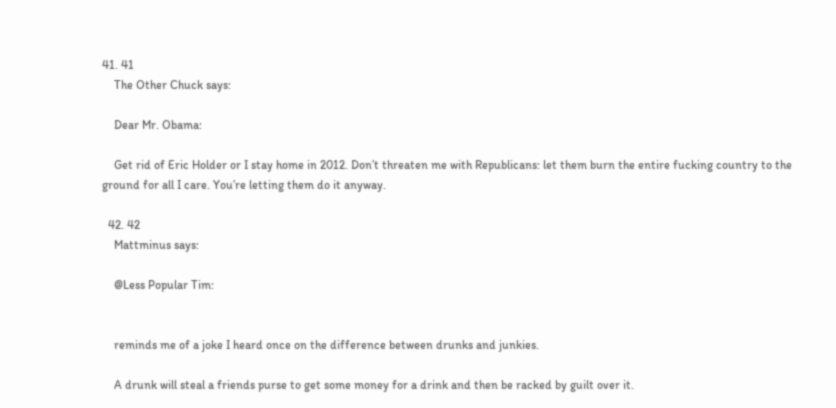41. 41
    The Other Chuck says:

    Dear Mr. Obama:

    Get rid of Eric Holder or I stay home in 2012. Don’t threaten me with Republicans: let them burn the entire fucking country to the ground for all I care. You’re letting them do it anyway.

  42. 42
    Mattminus says:

    @Less Popular Tim:


    reminds me of a joke I heard once on the difference between drunks and junkies.

    A drunk will steal a friends purse to get some money for a drink and then be racked by guilt over it.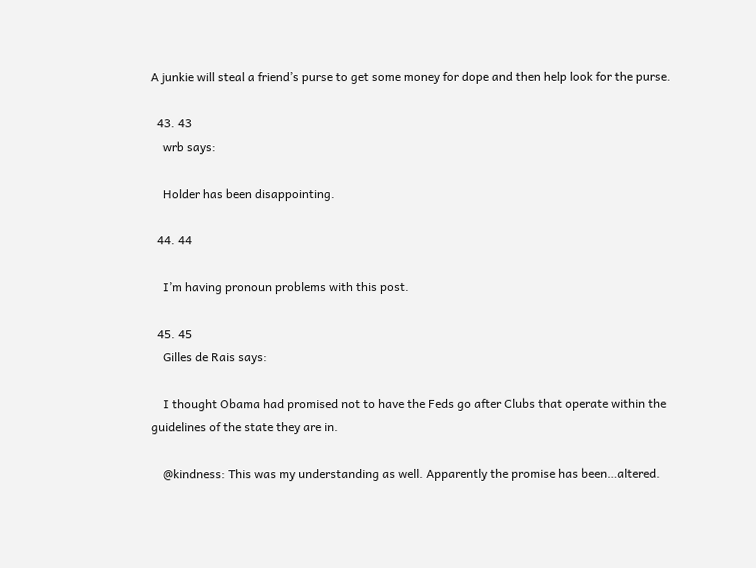A junkie will steal a friend’s purse to get some money for dope and then help look for the purse.

  43. 43
    wrb says:

    Holder has been disappointing.

  44. 44

    I’m having pronoun problems with this post.

  45. 45
    Gilles de Rais says:

    I thought Obama had promised not to have the Feds go after Clubs that operate within the guidelines of the state they are in.

    @kindness: This was my understanding as well. Apparently the promise has been…altered.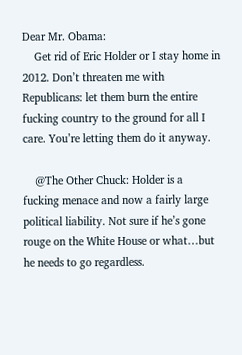Dear Mr. Obama:
    Get rid of Eric Holder or I stay home in 2012. Don’t threaten me with Republicans: let them burn the entire fucking country to the ground for all I care. You’re letting them do it anyway.

    @The Other Chuck: Holder is a fucking menace and now a fairly large political liability. Not sure if he’s gone rouge on the White House or what…but he needs to go regardless.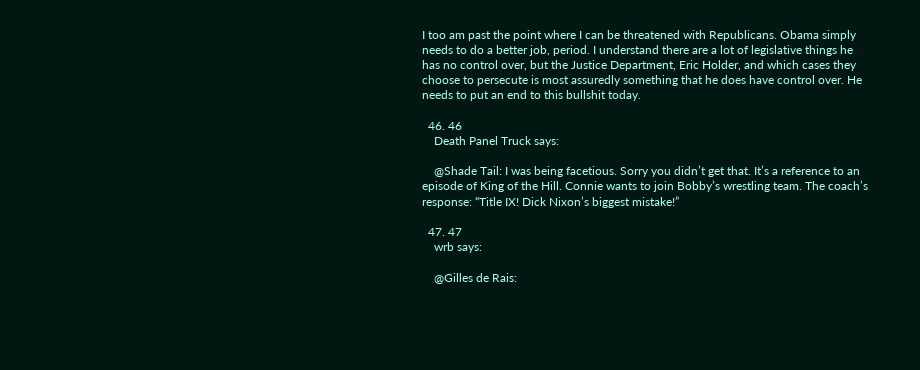I too am past the point where I can be threatened with Republicans. Obama simply needs to do a better job, period. I understand there are a lot of legislative things he has no control over, but the Justice Department, Eric Holder, and which cases they choose to persecute is most assuredly something that he does have control over. He needs to put an end to this bullshit today.

  46. 46
    Death Panel Truck says:

    @Shade Tail: I was being facetious. Sorry you didn’t get that. It’s a reference to an episode of King of the Hill. Connie wants to join Bobby’s wrestling team. The coach’s response: “Title IX! Dick Nixon’s biggest mistake!”

  47. 47
    wrb says:

    @Gilles de Rais: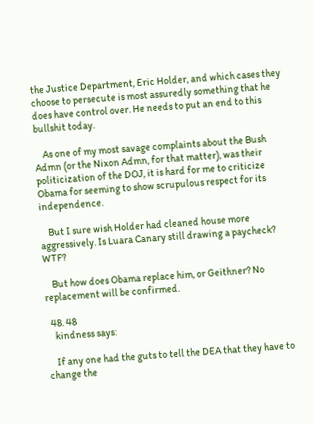the Justice Department, Eric Holder, and which cases they choose to persecute is most assuredly something that he does have control over. He needs to put an end to this bullshit today.

    As one of my most savage complaints about the Bush Admn (or the Nixon Admn, for that matter), was their politicization of the DOJ, it is hard for me to criticize Obama for seeming to show scrupulous respect for its independence.

    But I sure wish Holder had cleaned house more aggressively. Is Luara Canary still drawing a paycheck? WTF?

    But how does Obama replace him, or Geithner? No replacement will be confirmed.

  48. 48
    kindness says:

    If any one had the guts to tell the DEA that they have to change the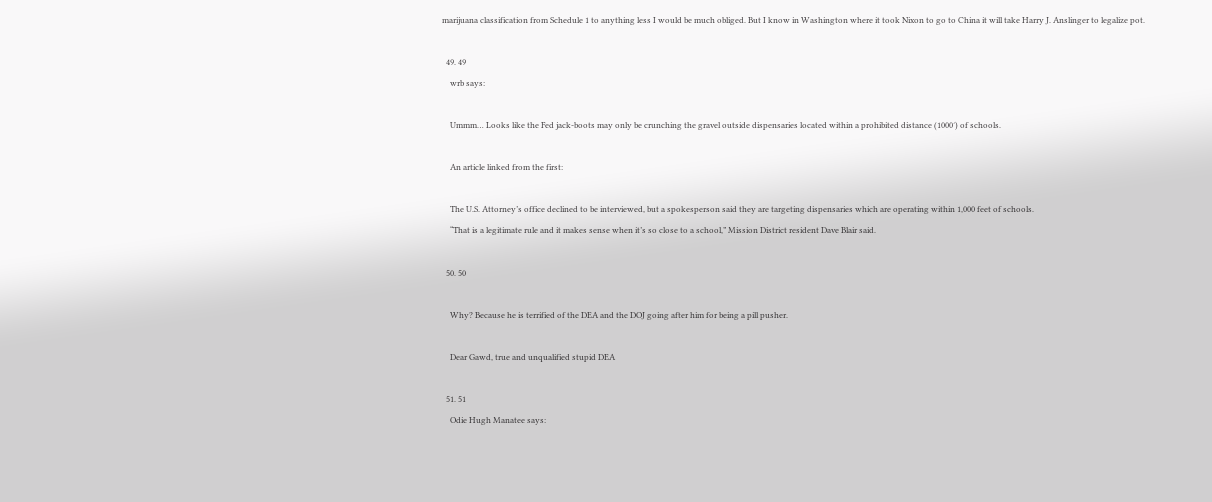marijuana classification from Schedule 1 to anything less I would be much obliged. But I know in Washington where it took Nixon to go to China it will take Harry J. Anslinger to legalize pot.

  49. 49
    wrb says:

    Ummm… Looks like the Fed jack-boots may only be crunching the gravel outside dispensaries located within a prohibited distance (1000′) of schools.

    An article linked from the first:

    The U.S. Attorney’s office declined to be interviewed, but a spokesperson said they are targeting dispensaries which are operating within 1,000 feet of schools.
    “That is a legitimate rule and it makes sense when it’s so close to a school,” Mission District resident Dave Blair said.

  50. 50

    Why? Because he is terrified of the DEA and the DOJ going after him for being a pill pusher.

    Dear Gawd, true and unqualified stupid DEA

  51. 51
    Odie Hugh Manatee says: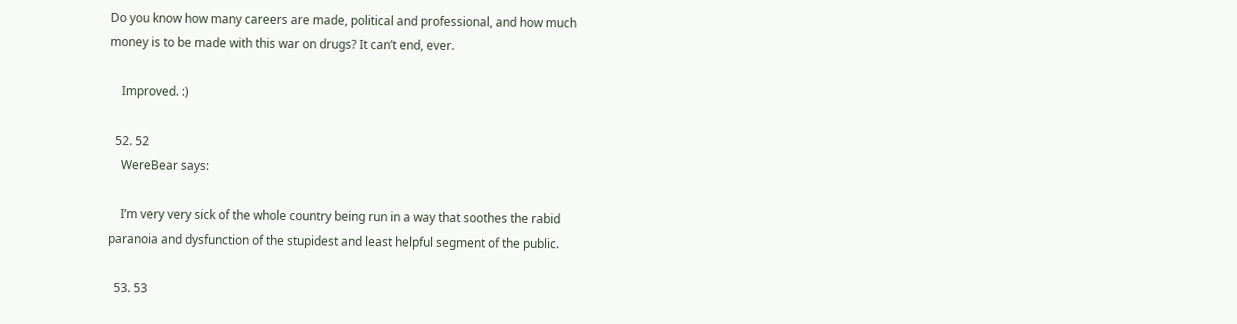Do you know how many careers are made, political and professional, and how much money is to be made with this war on drugs? It can’t end, ever.

    Improved. :)

  52. 52
    WereBear says:

    I’m very very sick of the whole country being run in a way that soothes the rabid paranoia and dysfunction of the stupidest and least helpful segment of the public.

  53. 53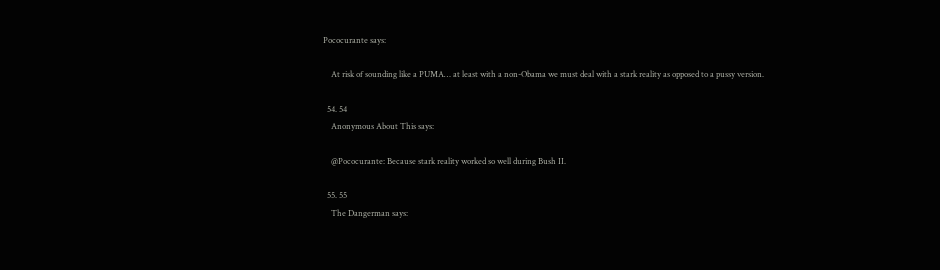Pococurante says:

    At risk of sounding like a PUMA… at least with a non-Obama we must deal with a stark reality as opposed to a pussy version.

  54. 54
    Anonymous About This says:

    @Pococurante: Because stark reality worked so well during Bush II.

  55. 55
    The Dangerman says: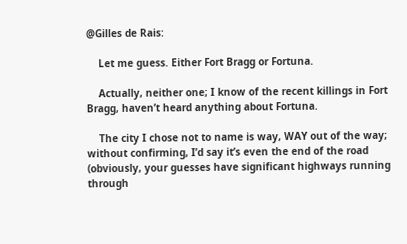@Gilles de Rais:

    Let me guess. Either Fort Bragg or Fortuna.

    Actually, neither one; I know of the recent killings in Fort Bragg, haven’t heard anything about Fortuna.

    The city I chose not to name is way, WAY out of the way; without confirming, I’d say it’s even the end of the road (obviously, your guesses have significant highways running through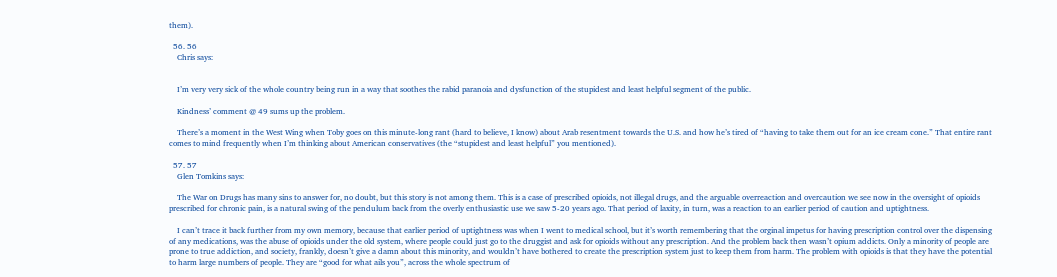them).

  56. 56
    Chris says:


    I’m very very sick of the whole country being run in a way that soothes the rabid paranoia and dysfunction of the stupidest and least helpful segment of the public.

    Kindness’ comment @ 49 sums up the problem.

    There’s a moment in the West Wing when Toby goes on this minute-long rant (hard to believe, I know) about Arab resentment towards the U.S. and how he’s tired of “having to take them out for an ice cream cone.” That entire rant comes to mind frequently when I’m thinking about American conservatives (the “stupidest and least helpful” you mentioned).

  57. 57
    Glen Tomkins says:

    The War on Drugs has many sins to answer for, no doubt, but this story is not among them. This is a case of prescribed opioids, not illegal drugs, and the arguable overreaction and overcaution we see now in the oversight of opioids prescribed for chronic pain, is a natural swing of the pendulum back from the overly enthusiastic use we saw 5-20 years ago. That period of laxity, in turn, was a reaction to an earlier period of caution and uptightness.

    I can’t trace it back further from my own memory, because that earlier period of uptightness was when I went to medical school, but it’s worth remembering that the orginal impetus for having prescription control over the dispensing of any medications, was the abuse of opioids under the old system, where people could just go to the druggist and ask for opioids without any prescription. And the problem back then wasn’t opium addicts. Only a minority of people are prone to true addiction, and society, frankly, doesn’t give a damn about this minority, and wouldn’t have bothered to create the prescription system just to keep them from harm. The problem with opioids is that they have the potential to harm large numbers of people. They are “good for what ails you”, across the whole spectrum of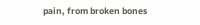pain, from broken bones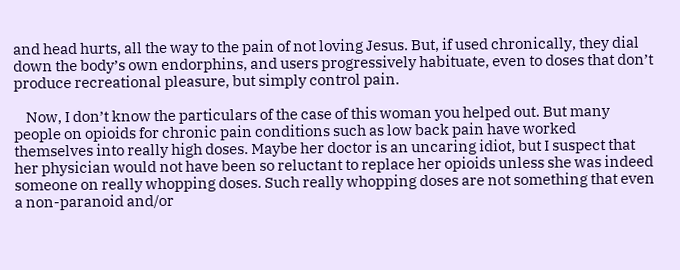and head hurts, all the way to the pain of not loving Jesus. But, if used chronically, they dial down the body’s own endorphins, and users progressively habituate, even to doses that don’t produce recreational pleasure, but simply control pain.

    Now, I don’t know the particulars of the case of this woman you helped out. But many people on opioids for chronic pain conditions such as low back pain have worked themselves into really high doses. Maybe her doctor is an uncaring idiot, but I suspect that her physician would not have been so reluctant to replace her opioids unless she was indeed someone on really whopping doses. Such really whopping doses are not something that even a non-paranoid and/or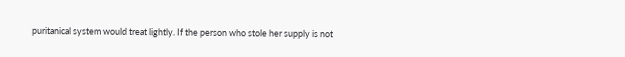puritanical system would treat lightly. If the person who stole her supply is not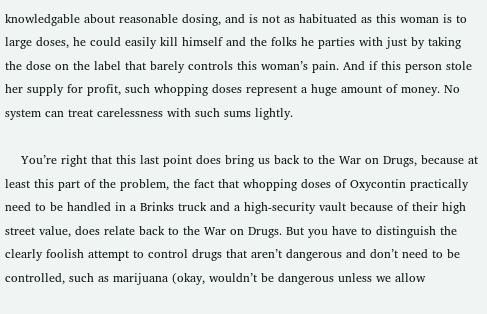knowledgable about reasonable dosing, and is not as habituated as this woman is to large doses, he could easily kill himself and the folks he parties with just by taking the dose on the label that barely controls this woman’s pain. And if this person stole her supply for profit, such whopping doses represent a huge amount of money. No system can treat carelessness with such sums lightly.

    You’re right that this last point does bring us back to the War on Drugs, because at least this part of the problem, the fact that whopping doses of Oxycontin practically need to be handled in a Brinks truck and a high-security vault because of their high street value, does relate back to the War on Drugs. But you have to distinguish the clearly foolish attempt to control drugs that aren’t dangerous and don’t need to be controlled, such as marijuana (okay, wouldn’t be dangerous unless we allow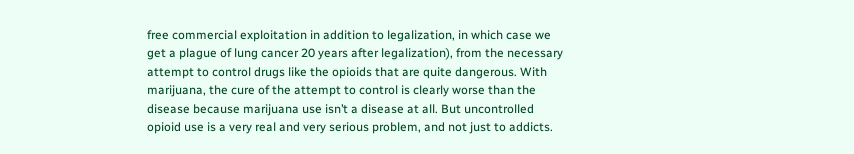free commercial exploitation in addition to legalization, in which case we get a plague of lung cancer 20 years after legalization), from the necessary attempt to control drugs like the opioids that are quite dangerous. With marijuana, the cure of the attempt to control is clearly worse than the disease because marijuana use isn’t a disease at all. But uncontrolled opioid use is a very real and very serious problem, and not just to addicts.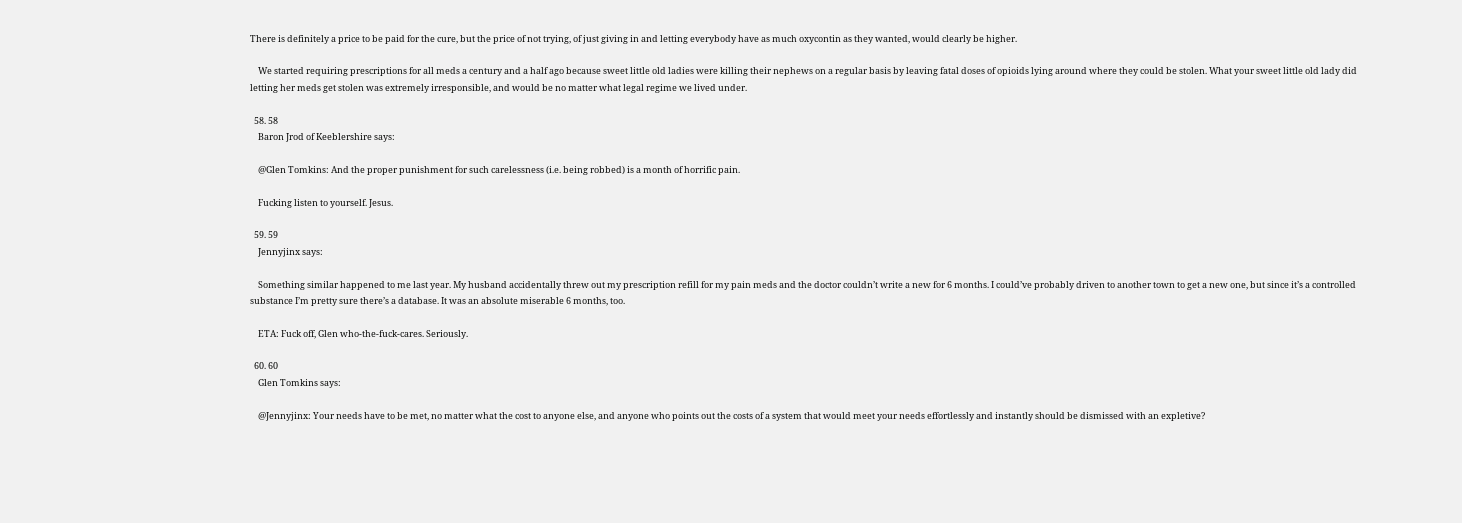There is definitely a price to be paid for the cure, but the price of not trying, of just giving in and letting everybody have as much oxycontin as they wanted, would clearly be higher.

    We started requiring prescriptions for all meds a century and a half ago because sweet little old ladies were killing their nephews on a regular basis by leaving fatal doses of opioids lying around where they could be stolen. What your sweet little old lady did letting her meds get stolen was extremely irresponsible, and would be no matter what legal regime we lived under.

  58. 58
    Baron Jrod of Keeblershire says:

    @Glen Tomkins: And the proper punishment for such carelessness (i.e. being robbed) is a month of horrific pain.

    Fucking listen to yourself. Jesus.

  59. 59
    Jennyjinx says:

    Something similar happened to me last year. My husband accidentally threw out my prescription refill for my pain meds and the doctor couldn’t write a new for 6 months. I could’ve probably driven to another town to get a new one, but since it’s a controlled substance I’m pretty sure there’s a database. It was an absolute miserable 6 months, too.

    ETA: Fuck off, Glen who-the-fuck-cares. Seriously.

  60. 60
    Glen Tomkins says:

    @Jennyjinx: Your needs have to be met, no matter what the cost to anyone else, and anyone who points out the costs of a system that would meet your needs effortlessly and instantly should be dismissed with an expletive?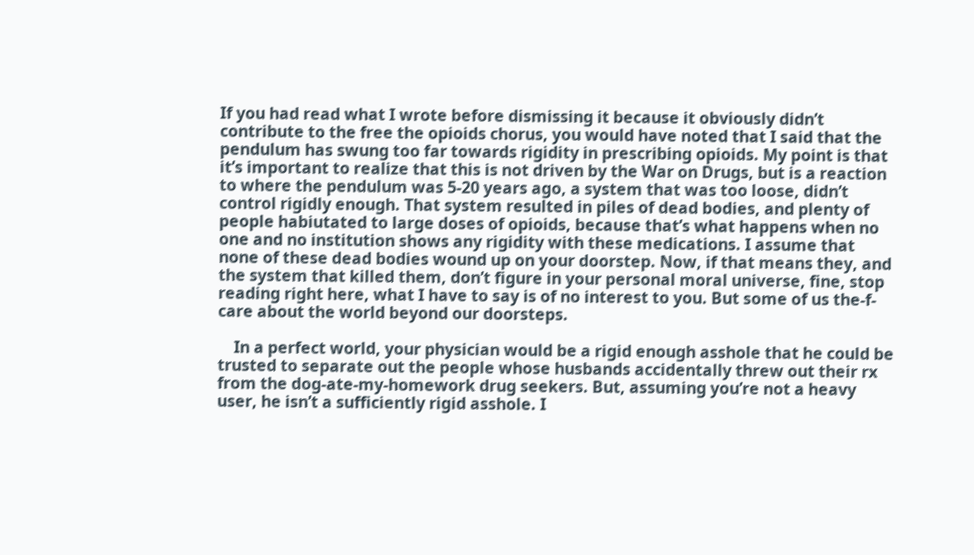If you had read what I wrote before dismissing it because it obviously didn’t contribute to the free the opioids chorus, you would have noted that I said that the pendulum has swung too far towards rigidity in prescribing opioids. My point is that it’s important to realize that this is not driven by the War on Drugs, but is a reaction to where the pendulum was 5-20 years ago, a system that was too loose, didn’t control rigidly enough. That system resulted in piles of dead bodies, and plenty of people habiutated to large doses of opioids, because that’s what happens when no one and no institution shows any rigidity with these medications. I assume that none of these dead bodies wound up on your doorstep. Now, if that means they, and the system that killed them, don’t figure in your personal moral universe, fine, stop reading right here, what I have to say is of no interest to you. But some of us the-f-care about the world beyond our doorsteps.

    In a perfect world, your physician would be a rigid enough asshole that he could be trusted to separate out the people whose husbands accidentally threw out their rx from the dog-ate-my-homework drug seekers. But, assuming you’re not a heavy user, he isn’t a sufficiently rigid asshole. I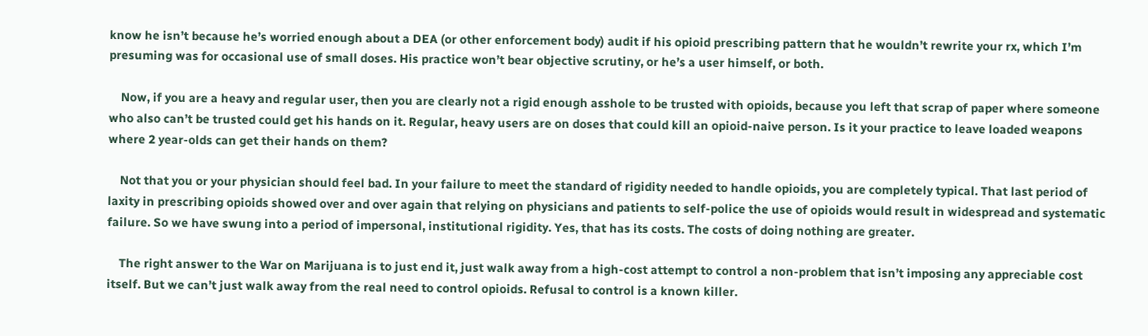know he isn’t because he’s worried enough about a DEA (or other enforcement body) audit if his opioid prescribing pattern that he wouldn’t rewrite your rx, which I’m presuming was for occasional use of small doses. His practice won’t bear objective scrutiny, or he’s a user himself, or both.

    Now, if you are a heavy and regular user, then you are clearly not a rigid enough asshole to be trusted with opioids, because you left that scrap of paper where someone who also can’t be trusted could get his hands on it. Regular, heavy users are on doses that could kill an opioid-naive person. Is it your practice to leave loaded weapons where 2 year-olds can get their hands on them?

    Not that you or your physician should feel bad. In your failure to meet the standard of rigidity needed to handle opioids, you are completely typical. That last period of laxity in prescribing opioids showed over and over again that relying on physicians and patients to self-police the use of opioids would result in widespread and systematic failure. So we have swung into a period of impersonal, institutional rigidity. Yes, that has its costs. The costs of doing nothing are greater.

    The right answer to the War on Marijuana is to just end it, just walk away from a high-cost attempt to control a non-problem that isn’t imposing any appreciable cost itself. But we can’t just walk away from the real need to control opioids. Refusal to control is a known killer.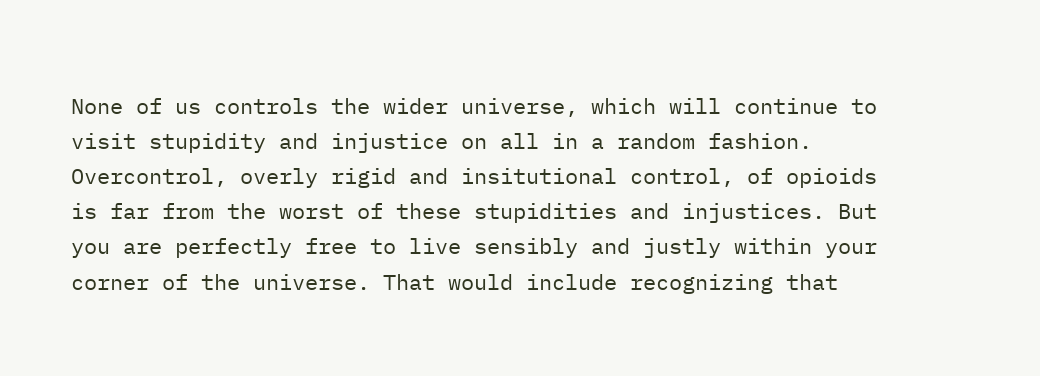None of us controls the wider universe, which will continue to visit stupidity and injustice on all in a random fashion. Overcontrol, overly rigid and insitutional control, of opioids is far from the worst of these stupidities and injustices. But you are perfectly free to live sensibly and justly within your corner of the universe. That would include recognizing that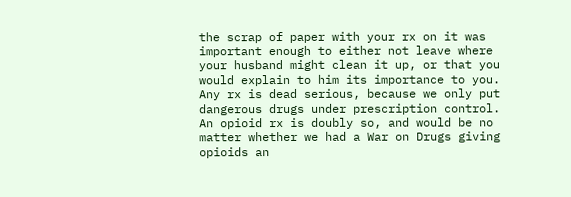the scrap of paper with your rx on it was important enough to either not leave where your husband might clean it up, or that you would explain to him its importance to you. Any rx is dead serious, because we only put dangerous drugs under prescription control. An opioid rx is doubly so, and would be no matter whether we had a War on Drugs giving opioids an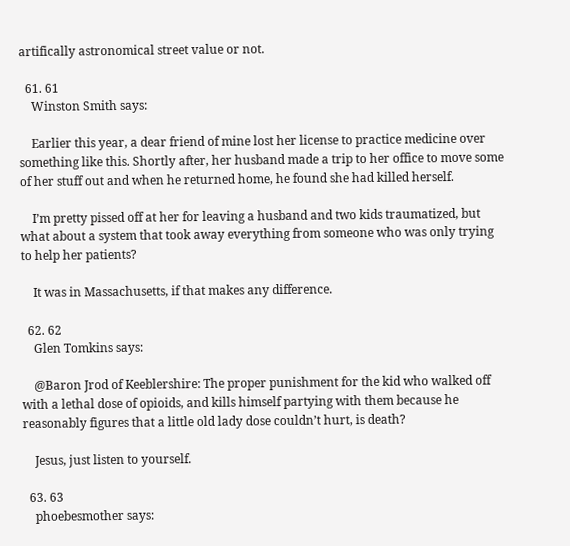artifically astronomical street value or not.

  61. 61
    Winston Smith says:

    Earlier this year, a dear friend of mine lost her license to practice medicine over something like this. Shortly after, her husband made a trip to her office to move some of her stuff out and when he returned home, he found she had killed herself.

    I’m pretty pissed off at her for leaving a husband and two kids traumatized, but what about a system that took away everything from someone who was only trying to help her patients?

    It was in Massachusetts, if that makes any difference.

  62. 62
    Glen Tomkins says:

    @Baron Jrod of Keeblershire: The proper punishment for the kid who walked off with a lethal dose of opioids, and kills himself partying with them because he reasonably figures that a little old lady dose couldn’t hurt, is death?

    Jesus, just listen to yourself.

  63. 63
    phoebesmother says: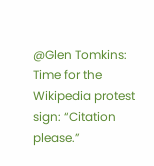@Glen Tomkins: Time for the Wikipedia protest sign: “Citation please.”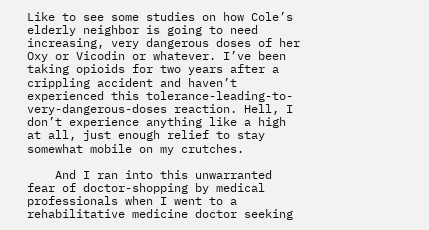Like to see some studies on how Cole’s elderly neighbor is going to need increasing, very dangerous doses of her Oxy or Vicodin or whatever. I’ve been taking opioids for two years after a crippling accident and haven’t experienced this tolerance-leading-to-very-dangerous-doses reaction. Hell, I don’t experience anything like a high at all, just enough relief to stay somewhat mobile on my crutches.

    And I ran into this unwarranted fear of doctor-shopping by medical professionals when I went to a rehabilitative medicine doctor seeking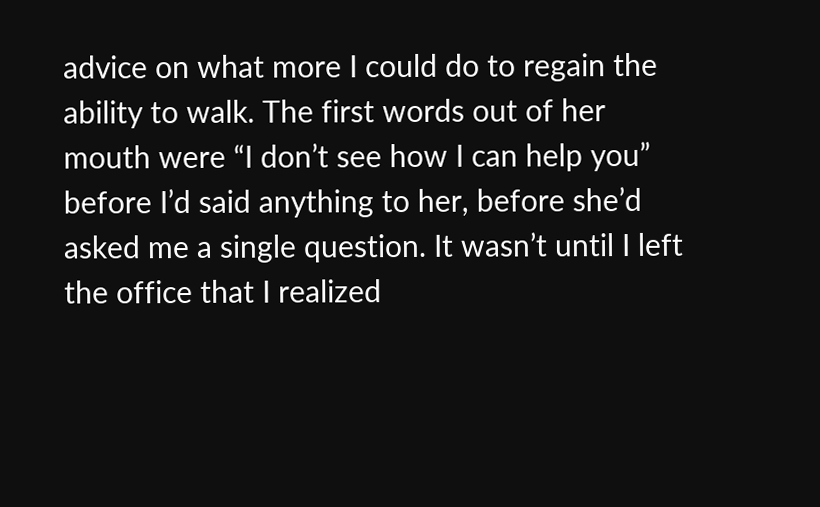advice on what more I could do to regain the ability to walk. The first words out of her mouth were “I don’t see how I can help you” before I’d said anything to her, before she’d asked me a single question. It wasn’t until I left the office that I realized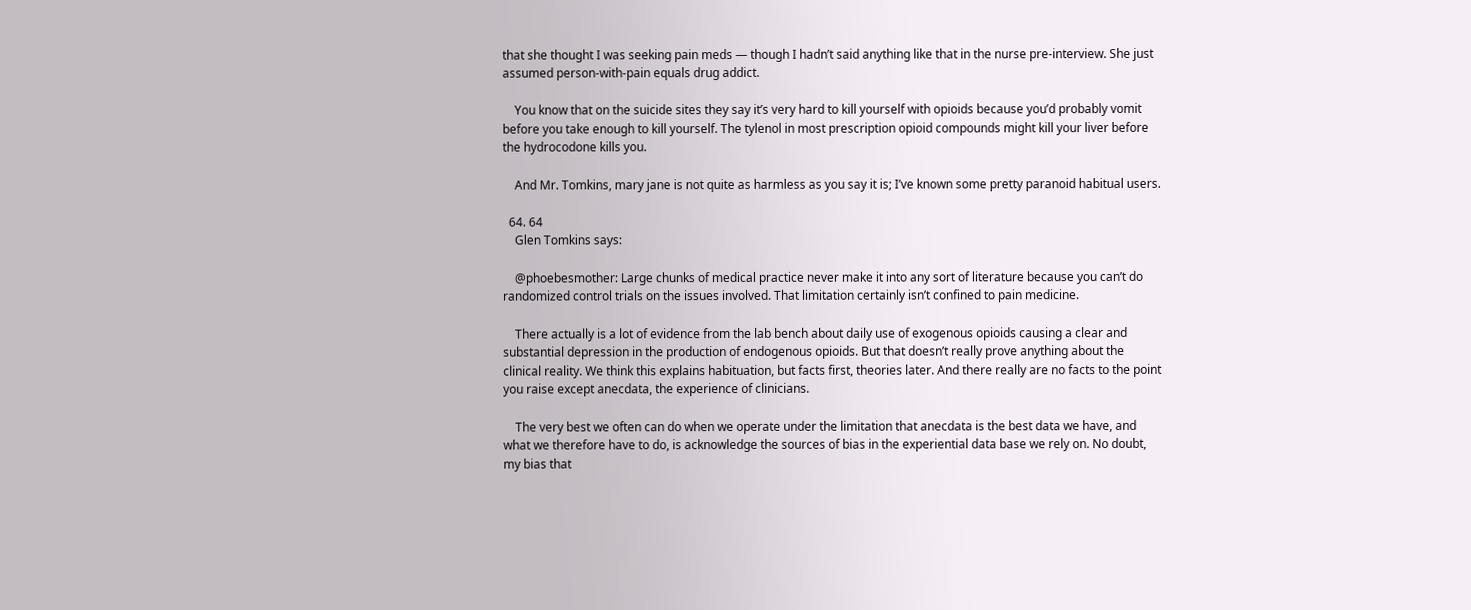that she thought I was seeking pain meds — though I hadn’t said anything like that in the nurse pre-interview. She just assumed person-with-pain equals drug addict.

    You know that on the suicide sites they say it’s very hard to kill yourself with opioids because you’d probably vomit before you take enough to kill yourself. The tylenol in most prescription opioid compounds might kill your liver before the hydrocodone kills you.

    And Mr. Tomkins, mary jane is not quite as harmless as you say it is; I’ve known some pretty paranoid habitual users.

  64. 64
    Glen Tomkins says:

    @phoebesmother: Large chunks of medical practice never make it into any sort of literature because you can’t do randomized control trials on the issues involved. That limitation certainly isn’t confined to pain medicine.

    There actually is a lot of evidence from the lab bench about daily use of exogenous opioids causing a clear and substantial depression in the production of endogenous opioids. But that doesn’t really prove anything about the clinical reality. We think this explains habituation, but facts first, theories later. And there really are no facts to the point you raise except anecdata, the experience of clinicians.

    The very best we often can do when we operate under the limitation that anecdata is the best data we have, and what we therefore have to do, is acknowledge the sources of bias in the experiential data base we rely on. No doubt, my bias that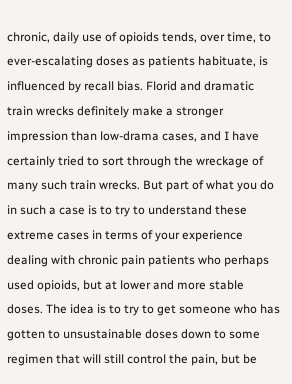chronic, daily use of opioids tends, over time, to ever-escalating doses as patients habituate, is influenced by recall bias. Florid and dramatic train wrecks definitely make a stronger impression than low-drama cases, and I have certainly tried to sort through the wreckage of many such train wrecks. But part of what you do in such a case is to try to understand these extreme cases in terms of your experience dealing with chronic pain patients who perhaps used opioids, but at lower and more stable doses. The idea is to try to get someone who has gotten to unsustainable doses down to some regimen that will still control the pain, but be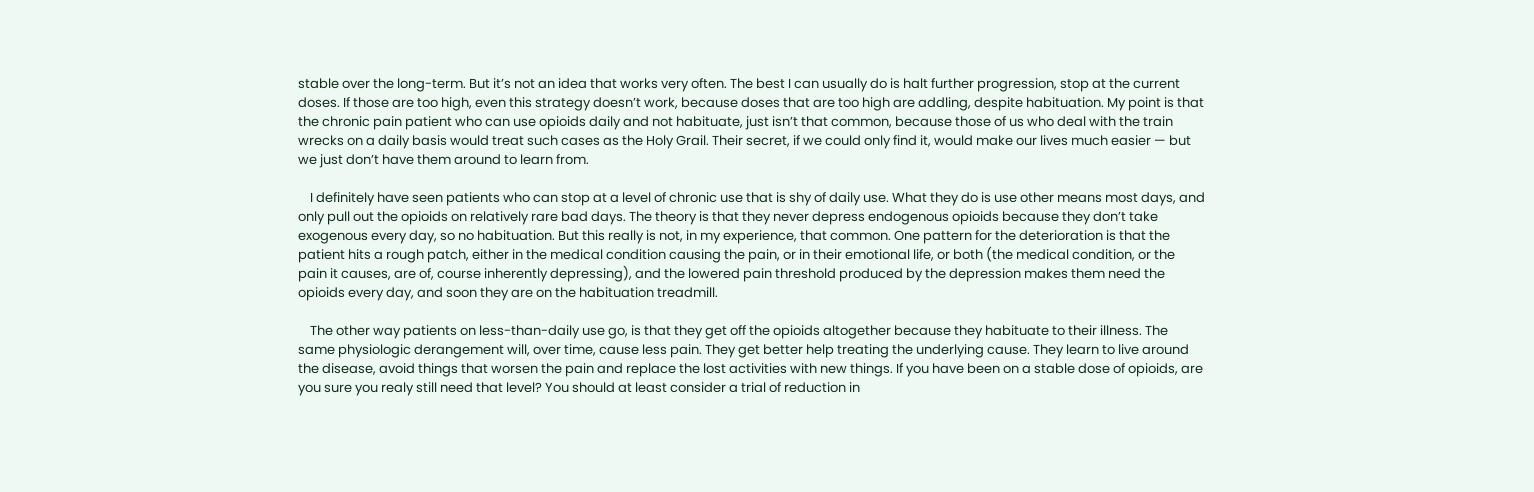stable over the long-term. But it’s not an idea that works very often. The best I can usually do is halt further progression, stop at the current doses. If those are too high, even this strategy doesn’t work, because doses that are too high are addling, despite habituation. My point is that the chronic pain patient who can use opioids daily and not habituate, just isn’t that common, because those of us who deal with the train wrecks on a daily basis would treat such cases as the Holy Grail. Their secret, if we could only find it, would make our lives much easier — but we just don’t have them around to learn from.

    I definitely have seen patients who can stop at a level of chronic use that is shy of daily use. What they do is use other means most days, and only pull out the opioids on relatively rare bad days. The theory is that they never depress endogenous opioids because they don’t take exogenous every day, so no habituation. But this really is not, in my experience, that common. One pattern for the deterioration is that the patient hits a rough patch, either in the medical condition causing the pain, or in their emotional life, or both (the medical condition, or the pain it causes, are of, course inherently depressing), and the lowered pain threshold produced by the depression makes them need the opioids every day, and soon they are on the habituation treadmill.

    The other way patients on less-than-daily use go, is that they get off the opioids altogether because they habituate to their illness. The same physiologic derangement will, over time, cause less pain. They get better help treating the underlying cause. They learn to live around the disease, avoid things that worsen the pain and replace the lost activities with new things. If you have been on a stable dose of opioids, are you sure you realy still need that level? You should at least consider a trial of reduction in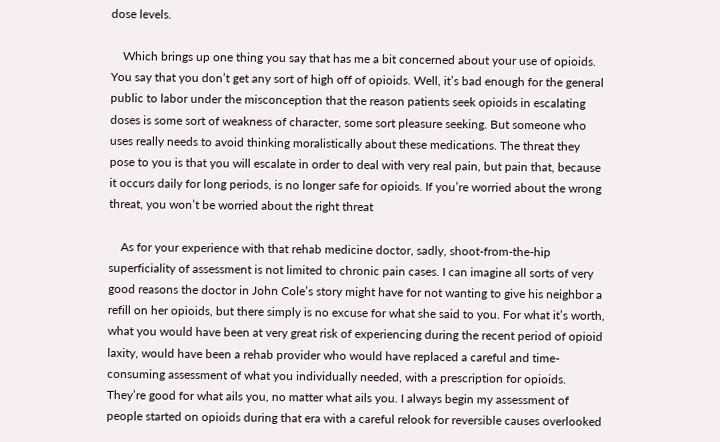dose levels.

    Which brings up one thing you say that has me a bit concerned about your use of opioids. You say that you don’t get any sort of high off of opioids. Well, it’s bad enough for the general public to labor under the misconception that the reason patients seek opioids in escalating doses is some sort of weakness of character, some sort pleasure seeking. But someone who uses really needs to avoid thinking moralistically about these medications. The threat they pose to you is that you will escalate in order to deal with very real pain, but pain that, because it occurs daily for long periods, is no longer safe for opioids. If you’re worried about the wrong threat, you won’t be worried about the right threat

    As for your experience with that rehab medicine doctor, sadly, shoot-from-the-hip superficiality of assessment is not limited to chronic pain cases. I can imagine all sorts of very good reasons the doctor in John Cole’s story might have for not wanting to give his neighbor a refill on her opioids, but there simply is no excuse for what she said to you. For what it’s worth, what you would have been at very great risk of experiencing during the recent period of opioid laxity, would have been a rehab provider who would have replaced a careful and time-consuming assessment of what you individually needed, with a prescription for opioids. They’re good for what ails you, no matter what ails you. I always begin my assessment of people started on opioids during that era with a careful relook for reversible causes overlooked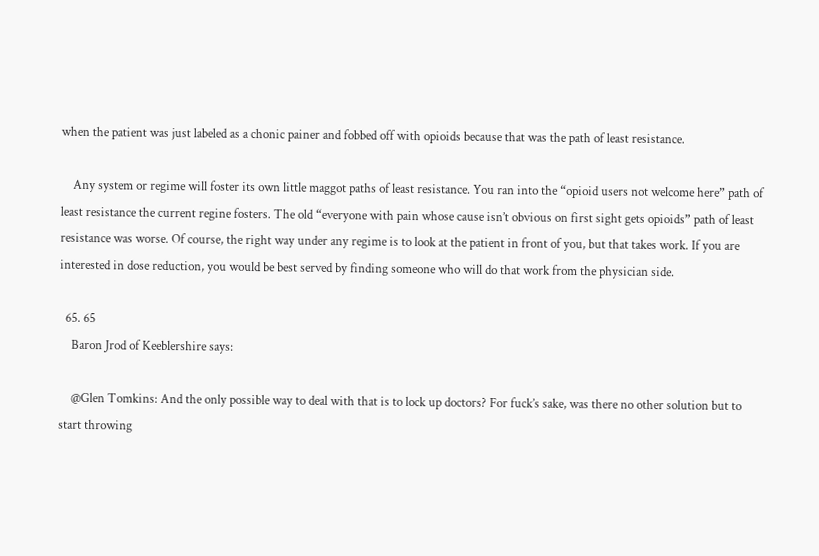when the patient was just labeled as a chonic painer and fobbed off with opioids because that was the path of least resistance.

    Any system or regime will foster its own little maggot paths of least resistance. You ran into the “opioid users not welcome here” path of least resistance the current regine fosters. The old “everyone with pain whose cause isn’t obvious on first sight gets opioids” path of least resistance was worse. Of course, the right way under any regime is to look at the patient in front of you, but that takes work. If you are interested in dose reduction, you would be best served by finding someone who will do that work from the physician side.

  65. 65
    Baron Jrod of Keeblershire says:

    @Glen Tomkins: And the only possible way to deal with that is to lock up doctors? For fuck’s sake, was there no other solution but to start throwing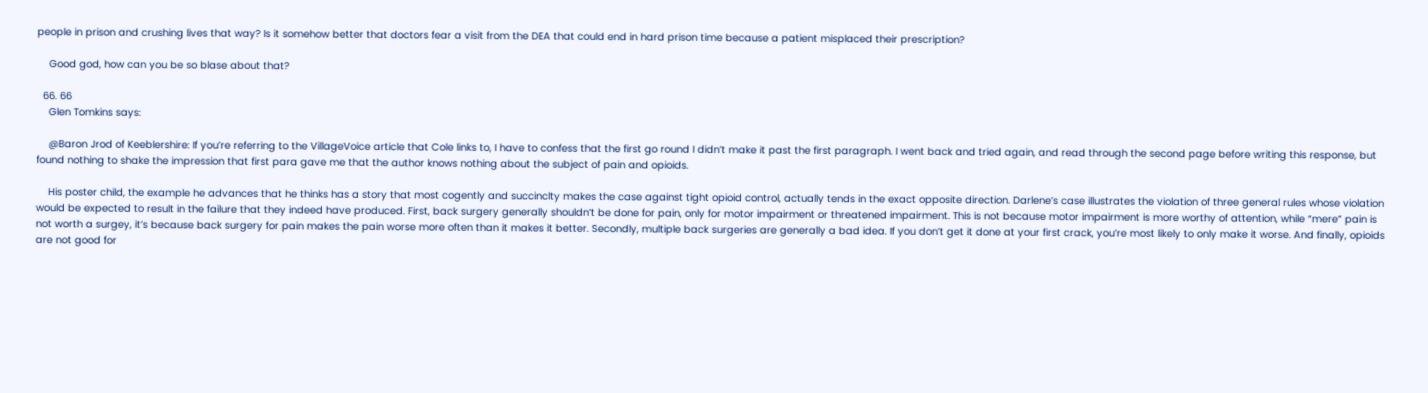people in prison and crushing lives that way? Is it somehow better that doctors fear a visit from the DEA that could end in hard prison time because a patient misplaced their prescription?

    Good god, how can you be so blase about that?

  66. 66
    Glen Tomkins says:

    @Baron Jrod of Keeblershire: If you’re referring to the VillageVoice article that Cole links to, I have to confess that the first go round I didn’t make it past the first paragraph. I went back and tried again, and read through the second page before writing this response, but found nothing to shake the impression that first para gave me that the author knows nothing about the subject of pain and opioids.

    His poster child, the example he advances that he thinks has a story that most cogently and succinclty makes the case against tight opioid control, actually tends in the exact opposite direction. Darlene’s case illustrates the violation of three general rules whose violation would be expected to result in the failure that they indeed have produced. First, back surgery generally shouldn’t be done for pain, only for motor impairment or threatened impairment. This is not because motor impairment is more worthy of attention, while “mere” pain is not worth a surgey, it’s because back surgery for pain makes the pain worse more often than it makes it better. Secondly, multiple back surgeries are generally a bad idea. If you don’t get it done at your first crack, you’re most likely to only make it worse. And finally, opioids are not good for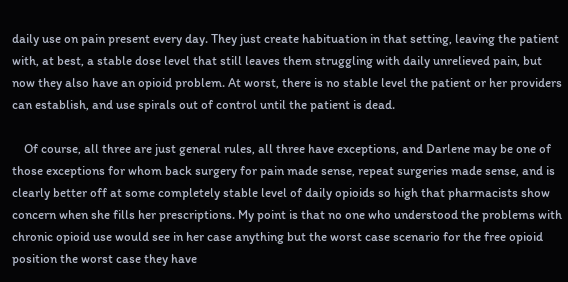daily use on pain present every day. They just create habituation in that setting, leaving the patient with, at best, a stable dose level that still leaves them struggling with daily unrelieved pain, but now they also have an opioid problem. At worst, there is no stable level the patient or her providers can establish, and use spirals out of control until the patient is dead.

    Of course, all three are just general rules, all three have exceptions, and Darlene may be one of those exceptions for whom back surgery for pain made sense, repeat surgeries made sense, and is clearly better off at some completely stable level of daily opioids so high that pharmacists show concern when she fills her prescriptions. My point is that no one who understood the problems with chronic opioid use would see in her case anything but the worst case scenario for the free opioid position the worst case they have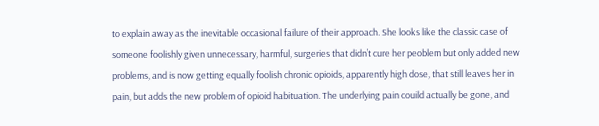to explain away as the inevitable occasional failure of their approach. She looks like the classic case of someone foolishly given unnecessary, harmful, surgeries that didn’t cure her peoblem but only added new problems, and is now getting equally foolish chronic opioids, apparently high dose, that still leaves her in pain, but adds the new problem of opioid habituation. The underlying pain couild actually be gone, and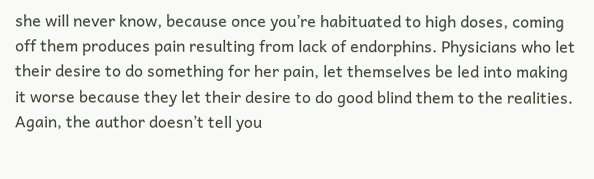she will never know, because once you’re habituated to high doses, coming off them produces pain resulting from lack of endorphins. Physicians who let their desire to do something for her pain, let themselves be led into making it worse because they let their desire to do good blind them to the realities. Again, the author doesn’t tell you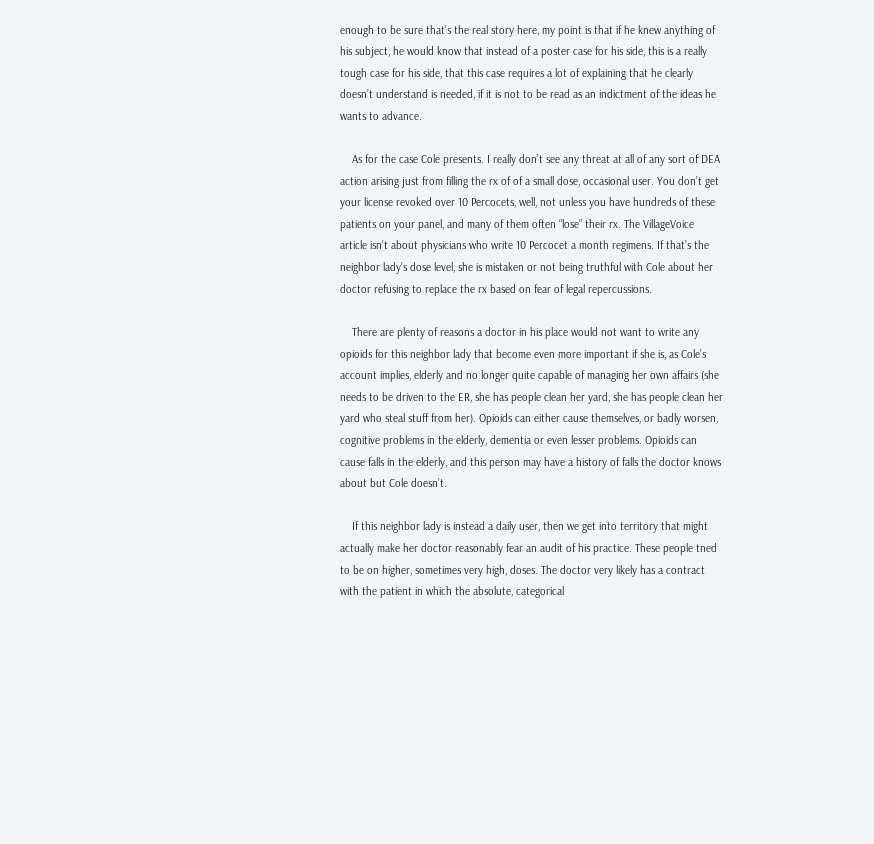enough to be sure that’s the real story here, my point is that if he knew anything of his subject, he would know that instead of a poster case for his side, this is a really tough case for his side, that this case requires a lot of explaining that he clearly doesn’t understand is needed, if it is not to be read as an indictment of the ideas he wants to advance.

    As for the case Cole presents. I really don’t see any threat at all of any sort of DEA action arising just from filling the rx of of a small dose, occasional user. You don’t get your license revoked over 10 Percocets, well, not unless you have hundreds of these patients on your panel, and many of them often “lose” their rx. The VillageVoice article isn’t about physicians who write 10 Percocet a month regimens. If that’s the neighbor lady’s dose level, she is mistaken or not being truthful with Cole about her doctor refusing to replace the rx based on fear of legal repercussions.

    There are plenty of reasons a doctor in his place would not want to write any opioids for this neighbor lady that become even more important if she is, as Cole’s account implies, elderly and no longer quite capable of managing her own affairs (she needs to be driven to the ER, she has people clean her yard, she has people clean her yard who steal stuff from her). Opioids can either cause themselves, or badly worsen, cognitive problems in the elderly, dementia or even lesser problems. Opioids can cause falls in the elderly, and this person may have a history of falls the doctor knows about but Cole doesn’t.

    If this neighbor lady is instead a daily user, then we get into territory that might actually make her doctor reasonably fear an audit of his practice. These people tned to be on higher, sometimes very high, doses. The doctor very likely has a contract with the patient in which the absolute, categorical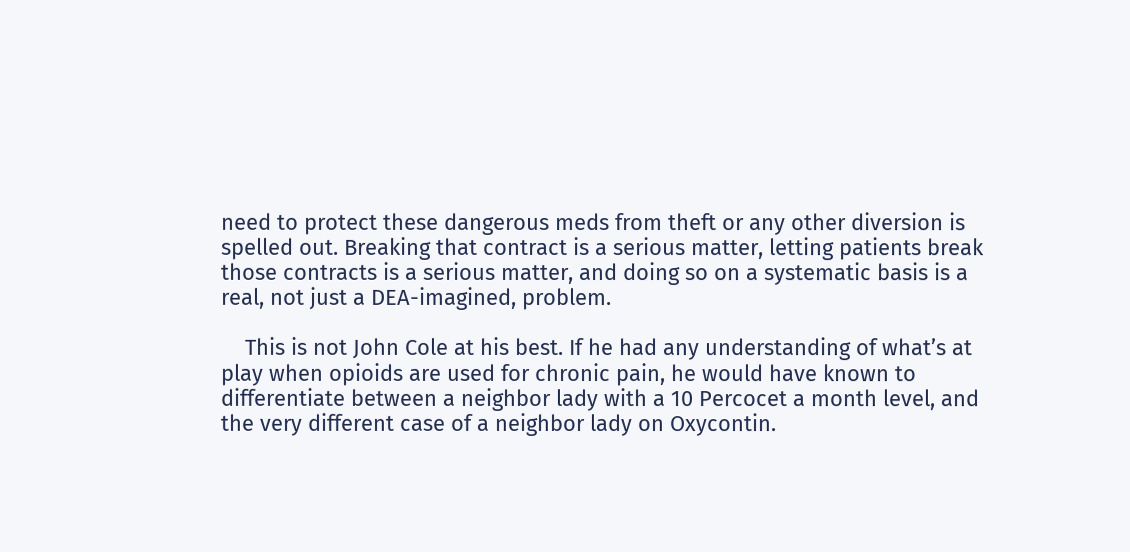need to protect these dangerous meds from theft or any other diversion is spelled out. Breaking that contract is a serious matter, letting patients break those contracts is a serious matter, and doing so on a systematic basis is a real, not just a DEA-imagined, problem.

    This is not John Cole at his best. If he had any understanding of what’s at play when opioids are used for chronic pain, he would have known to differentiate between a neighbor lady with a 10 Percocet a month level, and the very different case of a neighbor lady on Oxycontin.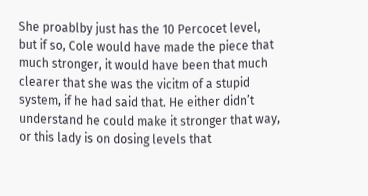She proablby just has the 10 Percocet level, but if so, Cole would have made the piece that much stronger, it would have been that much clearer that she was the vicitm of a stupid system, if he had said that. He either didn’t understand he could make it stronger that way, or this lady is on dosing levels that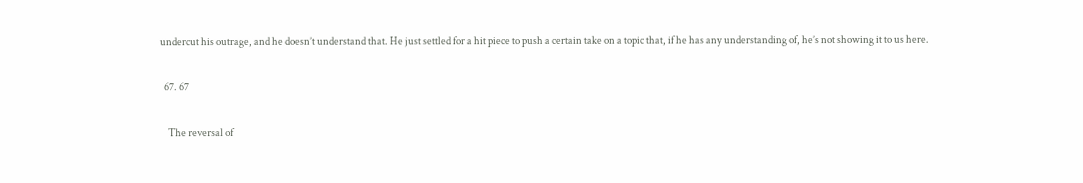undercut his outrage, and he doesn’t understand that. He just settled for a hit piece to push a certain take on a topic that, if he has any understanding of, he’s not showing it to us here.

  67. 67

    The reversal of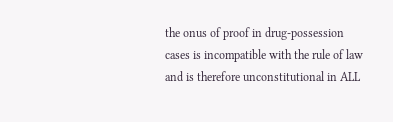the onus of proof in drug-possession cases is incompatible with the rule of law and is therefore unconstitutional in ALL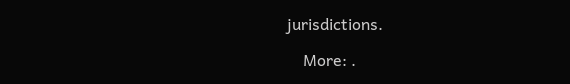jurisdictions.

    More: .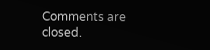Comments are closed.